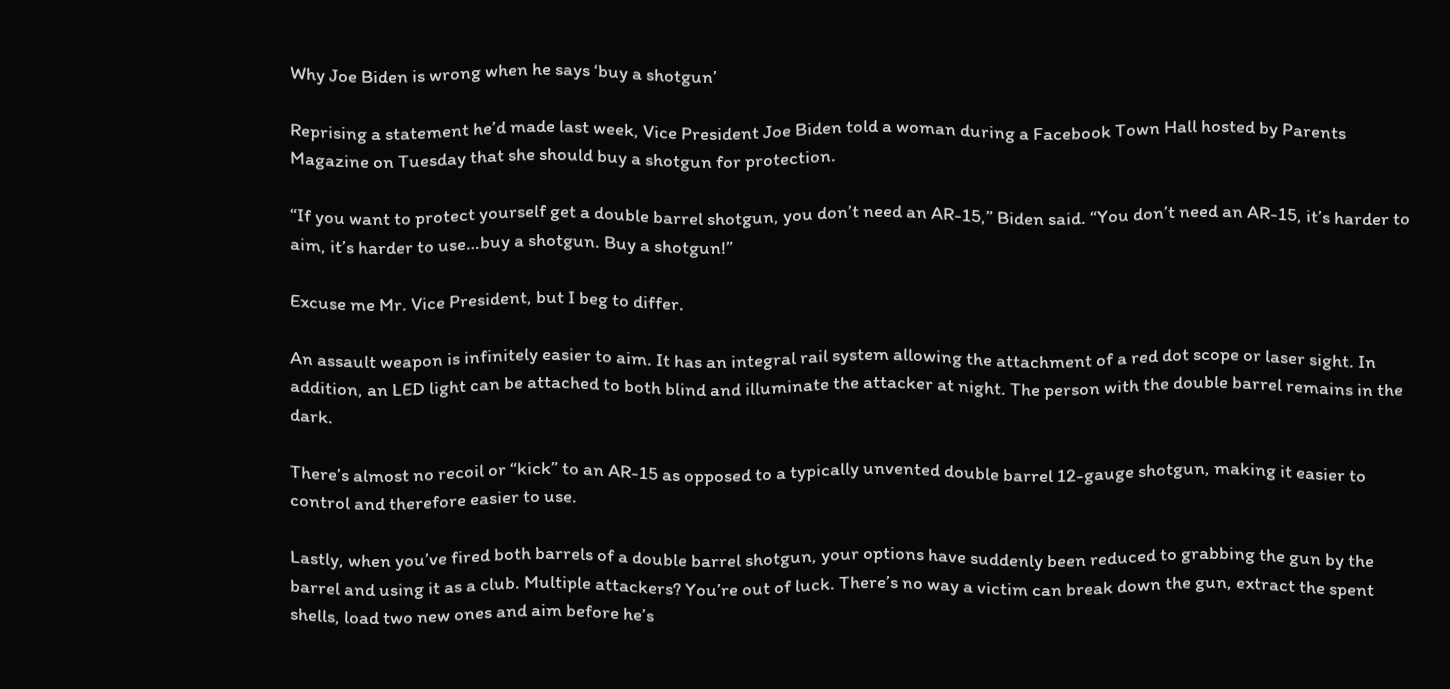Why Joe Biden is wrong when he says ‘buy a shotgun’

Reprising a statement he’d made last week, Vice President Joe Biden told a woman during a Facebook Town Hall hosted by Parents Magazine on Tuesday that she should buy a shotgun for protection.

“If you want to protect yourself get a double barrel shotgun, you don’t need an AR-15,” Biden said. “You don’t need an AR-15, it’s harder to aim, it’s harder to use…buy a shotgun. Buy a shotgun!”

Excuse me Mr. Vice President, but I beg to differ.

An assault weapon is infinitely easier to aim. It has an integral rail system allowing the attachment of a red dot scope or laser sight. In addition, an LED light can be attached to both blind and illuminate the attacker at night. The person with the double barrel remains in the dark.

There’s almost no recoil or “kick” to an AR-15 as opposed to a typically unvented double barrel 12-gauge shotgun, making it easier to control and therefore easier to use.

Lastly, when you’ve fired both barrels of a double barrel shotgun, your options have suddenly been reduced to grabbing the gun by the barrel and using it as a club. Multiple attackers? You’re out of luck. There’s no way a victim can break down the gun, extract the spent shells, load two new ones and aim before he’s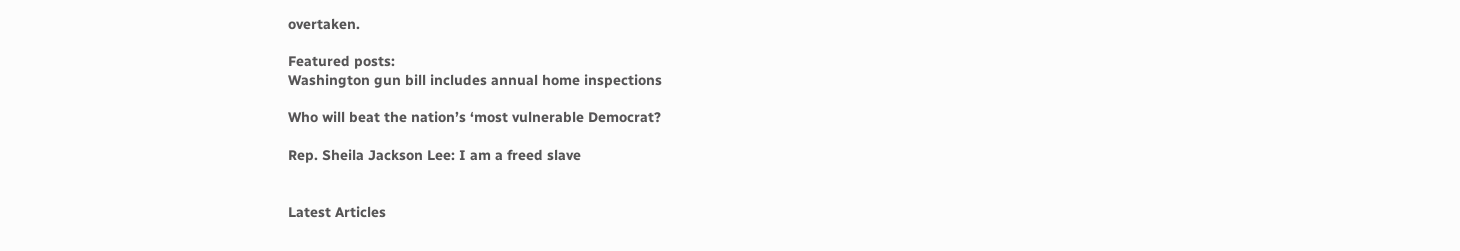overtaken.

Featured posts:
Washington gun bill includes annual home inspections

Who will beat the nation’s ‘most vulnerable Democrat?

Rep. Sheila Jackson Lee: I am a freed slave


Latest Articles